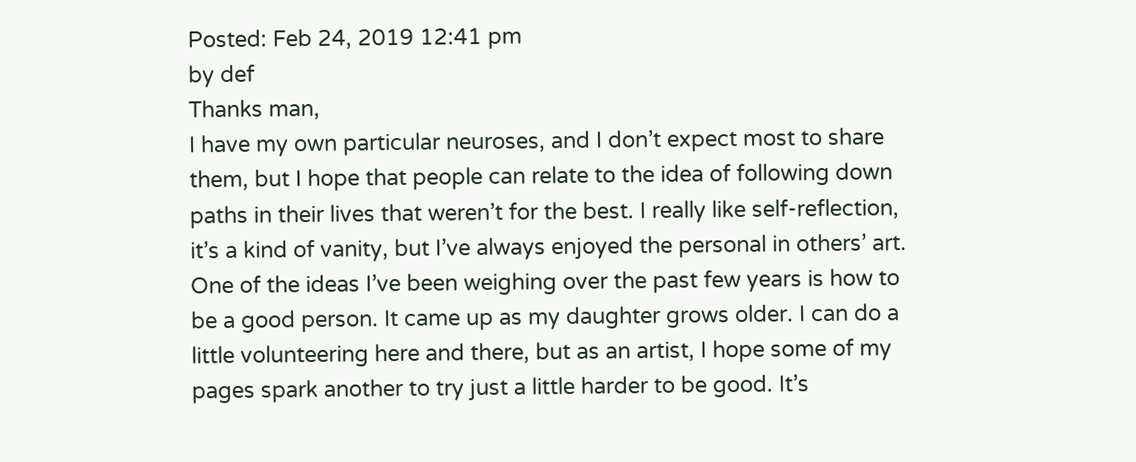Posted: Feb 24, 2019 12:41 pm
by def
Thanks man,
I have my own particular neuroses, and I don’t expect most to share them, but I hope that people can relate to the idea of following down paths in their lives that weren’t for the best. I really like self-reflection, it’s a kind of vanity, but I’ve always enjoyed the personal in others’ art. One of the ideas I’ve been weighing over the past few years is how to be a good person. It came up as my daughter grows older. I can do a little volunteering here and there, but as an artist, I hope some of my pages spark another to try just a little harder to be good. It’s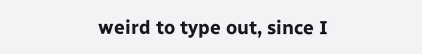weird to type out, since I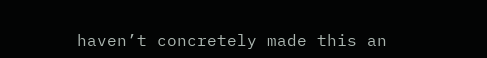haven’t concretely made this an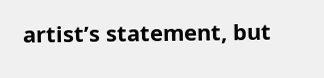artist’s statement, but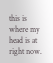this is where my head is at right now.